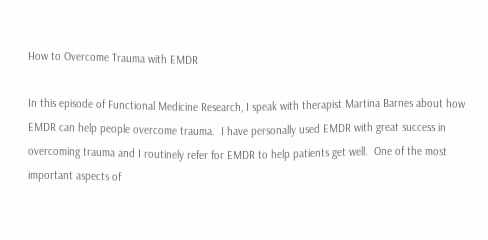How to Overcome Trauma with EMDR

In this episode of Functional Medicine Research, I speak with therapist Martina Barnes about how EMDR can help people overcome trauma.  I have personally used EMDR with great success in overcoming trauma and I routinely refer for EMDR to help patients get well.  One of the most important aspects of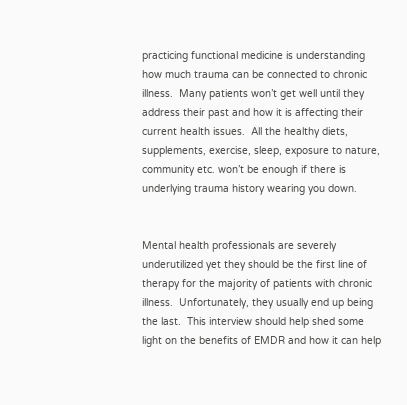practicing functional medicine is understanding how much trauma can be connected to chronic illness.  Many patients won’t get well until they address their past and how it is affecting their current health issues.  All the healthy diets, supplements, exercise, sleep, exposure to nature, community etc. won’t be enough if there is underlying trauma history wearing you down.


Mental health professionals are severely underutilized yet they should be the first line of therapy for the majority of patients with chronic illness.  Unfortunately, they usually end up being the last.  This interview should help shed some light on the benefits of EMDR and how it can help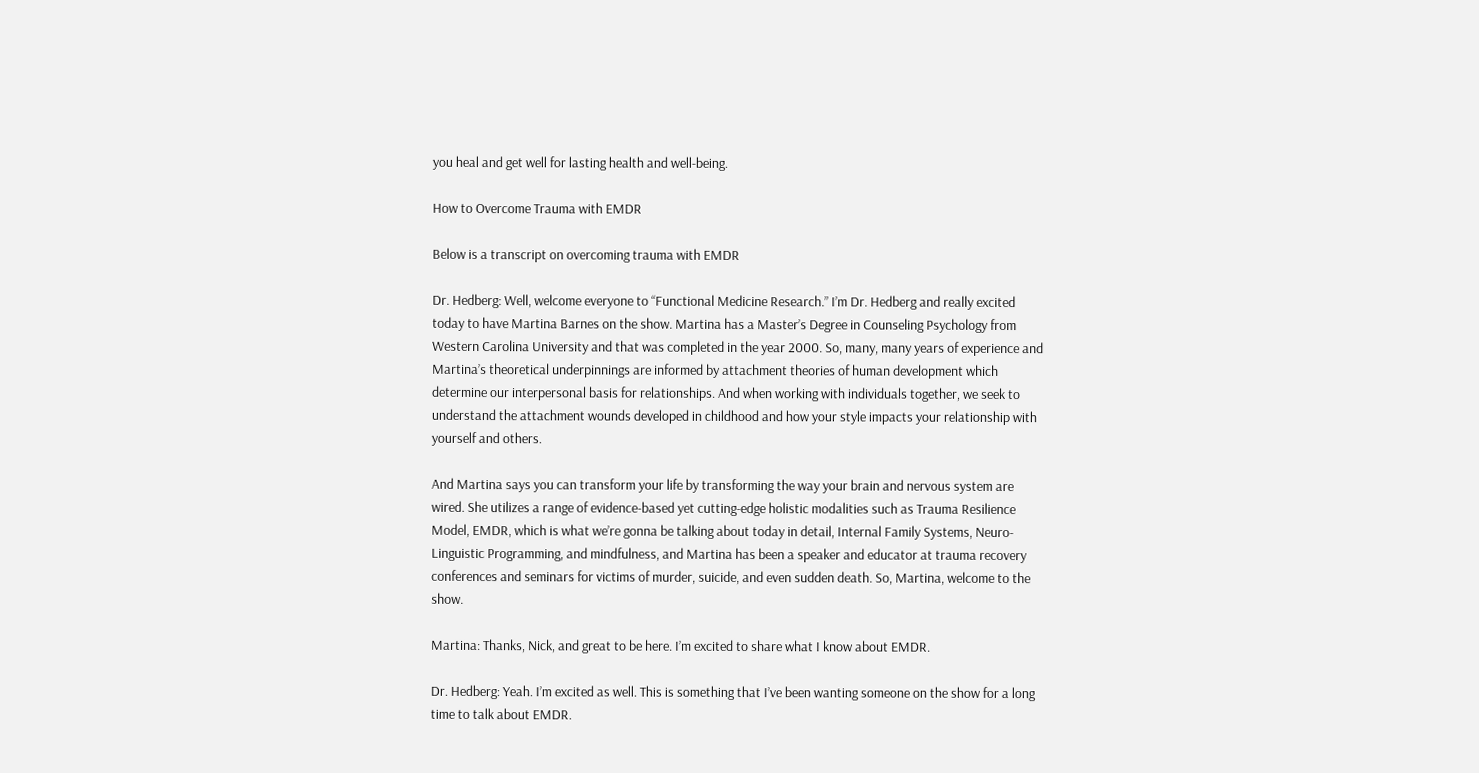you heal and get well for lasting health and well-being.

How to Overcome Trauma with EMDR

Below is a transcript on overcoming trauma with EMDR

Dr. Hedberg: Well, welcome everyone to “Functional Medicine Research.” I’m Dr. Hedberg and really excited today to have Martina Barnes on the show. Martina has a Master’s Degree in Counseling Psychology from Western Carolina University and that was completed in the year 2000. So, many, many years of experience and Martina’s theoretical underpinnings are informed by attachment theories of human development which determine our interpersonal basis for relationships. And when working with individuals together, we seek to understand the attachment wounds developed in childhood and how your style impacts your relationship with yourself and others.

And Martina says you can transform your life by transforming the way your brain and nervous system are wired. She utilizes a range of evidence-based yet cutting-edge holistic modalities such as Trauma Resilience Model, EMDR, which is what we’re gonna be talking about today in detail, Internal Family Systems, Neuro-Linguistic Programming, and mindfulness, and Martina has been a speaker and educator at trauma recovery conferences and seminars for victims of murder, suicide, and even sudden death. So, Martina, welcome to the show.

Martina: Thanks, Nick, and great to be here. I’m excited to share what I know about EMDR.

Dr. Hedberg: Yeah. I’m excited as well. This is something that I’ve been wanting someone on the show for a long time to talk about EMDR.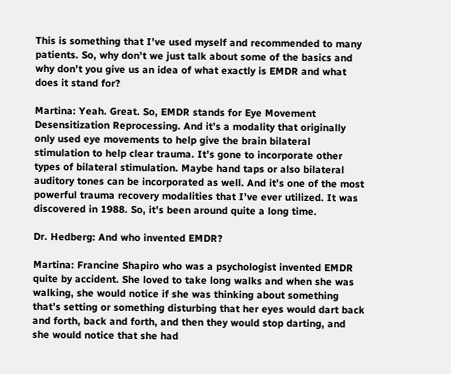This is something that I’ve used myself and recommended to many patients. So, why don’t we just talk about some of the basics and why don’t you give us an idea of what exactly is EMDR and what does it stand for?

Martina: Yeah. Great. So, EMDR stands for Eye Movement Desensitization Reprocessing. And it’s a modality that originally only used eye movements to help give the brain bilateral stimulation to help clear trauma. It’s gone to incorporate other types of bilateral stimulation. Maybe hand taps or also bilateral auditory tones can be incorporated as well. And it’s one of the most powerful trauma recovery modalities that I’ve ever utilized. It was discovered in 1988. So, it’s been around quite a long time.

Dr. Hedberg: And who invented EMDR?

Martina: Francine Shapiro who was a psychologist invented EMDR quite by accident. She loved to take long walks and when she was walking, she would notice if she was thinking about something that’s setting or something disturbing that her eyes would dart back and forth, back and forth, and then they would stop darting, and she would notice that she had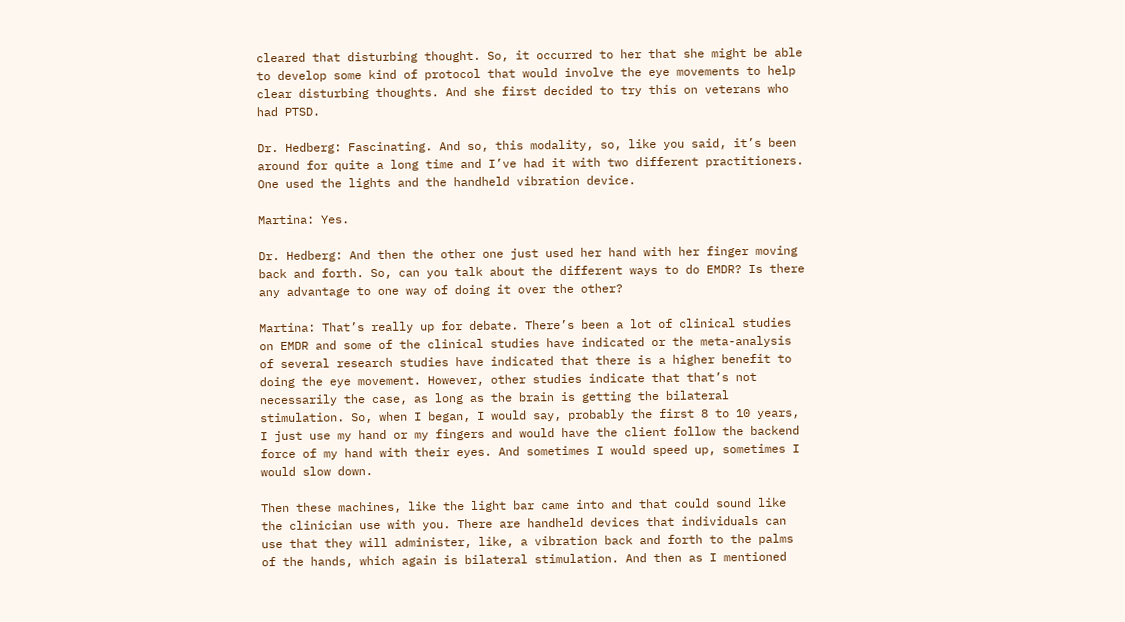cleared that disturbing thought. So, it occurred to her that she might be able to develop some kind of protocol that would involve the eye movements to help clear disturbing thoughts. And she first decided to try this on veterans who had PTSD.

Dr. Hedberg: Fascinating. And so, this modality, so, like you said, it’s been around for quite a long time and I’ve had it with two different practitioners. One used the lights and the handheld vibration device.

Martina: Yes.

Dr. Hedberg: And then the other one just used her hand with her finger moving back and forth. So, can you talk about the different ways to do EMDR? Is there any advantage to one way of doing it over the other?

Martina: That’s really up for debate. There’s been a lot of clinical studies on EMDR and some of the clinical studies have indicated or the meta-analysis of several research studies have indicated that there is a higher benefit to doing the eye movement. However, other studies indicate that that’s not necessarily the case, as long as the brain is getting the bilateral stimulation. So, when I began, I would say, probably the first 8 to 10 years, I just use my hand or my fingers and would have the client follow the backend force of my hand with their eyes. And sometimes I would speed up, sometimes I would slow down.

Then these machines, like the light bar came into and that could sound like the clinician use with you. There are handheld devices that individuals can use that they will administer, like, a vibration back and forth to the palms of the hands, which again is bilateral stimulation. And then as I mentioned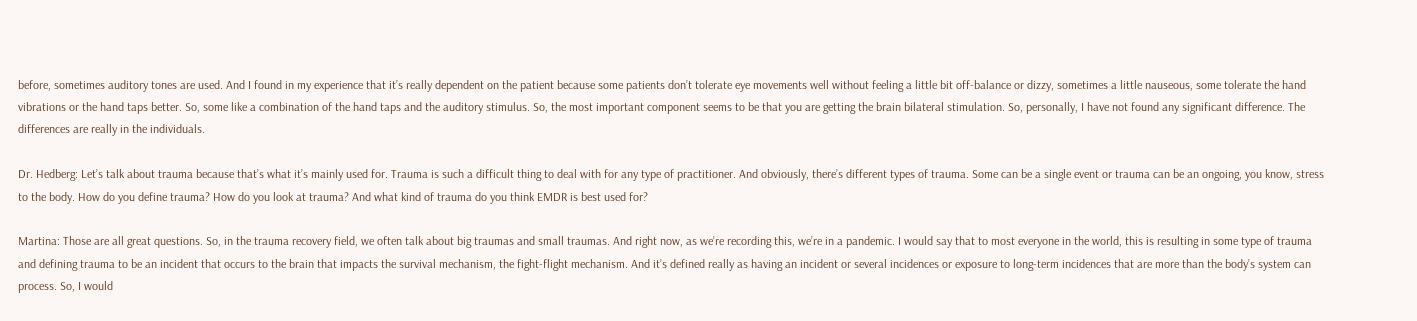before, sometimes auditory tones are used. And I found in my experience that it’s really dependent on the patient because some patients don’t tolerate eye movements well without feeling a little bit off-balance or dizzy, sometimes a little nauseous, some tolerate the hand vibrations or the hand taps better. So, some like a combination of the hand taps and the auditory stimulus. So, the most important component seems to be that you are getting the brain bilateral stimulation. So, personally, I have not found any significant difference. The differences are really in the individuals.

Dr. Hedberg: Let’s talk about trauma because that’s what it’s mainly used for. Trauma is such a difficult thing to deal with for any type of practitioner. And obviously, there’s different types of trauma. Some can be a single event or trauma can be an ongoing, you know, stress to the body. How do you define trauma? How do you look at trauma? And what kind of trauma do you think EMDR is best used for?

Martina: Those are all great questions. So, in the trauma recovery field, we often talk about big traumas and small traumas. And right now, as we’re recording this, we’re in a pandemic. I would say that to most everyone in the world, this is resulting in some type of trauma and defining trauma to be an incident that occurs to the brain that impacts the survival mechanism, the fight-flight mechanism. And it’s defined really as having an incident or several incidences or exposure to long-term incidences that are more than the body’s system can process. So, I would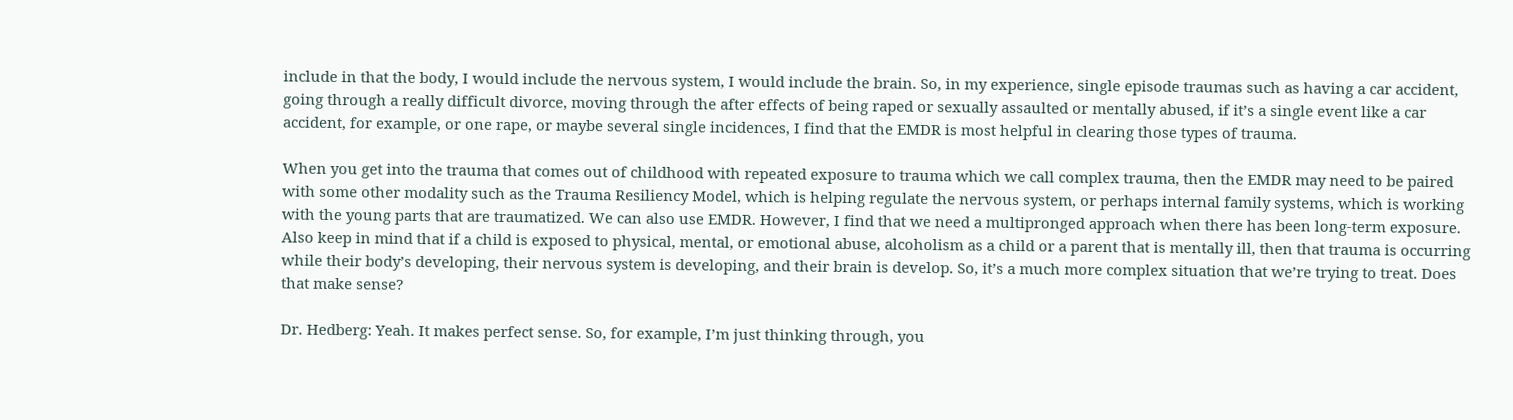include in that the body, I would include the nervous system, I would include the brain. So, in my experience, single episode traumas such as having a car accident, going through a really difficult divorce, moving through the after effects of being raped or sexually assaulted or mentally abused, if it’s a single event like a car accident, for example, or one rape, or maybe several single incidences, I find that the EMDR is most helpful in clearing those types of trauma.

When you get into the trauma that comes out of childhood with repeated exposure to trauma which we call complex trauma, then the EMDR may need to be paired with some other modality such as the Trauma Resiliency Model, which is helping regulate the nervous system, or perhaps internal family systems, which is working with the young parts that are traumatized. We can also use EMDR. However, I find that we need a multipronged approach when there has been long-term exposure. Also keep in mind that if a child is exposed to physical, mental, or emotional abuse, alcoholism as a child or a parent that is mentally ill, then that trauma is occurring while their body’s developing, their nervous system is developing, and their brain is develop. So, it’s a much more complex situation that we’re trying to treat. Does that make sense?

Dr. Hedberg: Yeah. It makes perfect sense. So, for example, I’m just thinking through, you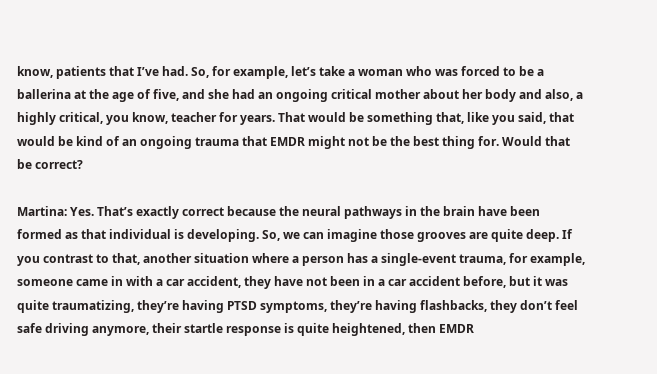know, patients that I’ve had. So, for example, let’s take a woman who was forced to be a ballerina at the age of five, and she had an ongoing critical mother about her body and also, a highly critical, you know, teacher for years. That would be something that, like you said, that would be kind of an ongoing trauma that EMDR might not be the best thing for. Would that be correct?

Martina: Yes. That’s exactly correct because the neural pathways in the brain have been formed as that individual is developing. So, we can imagine those grooves are quite deep. If you contrast to that, another situation where a person has a single-event trauma, for example, someone came in with a car accident, they have not been in a car accident before, but it was quite traumatizing, they’re having PTSD symptoms, they’re having flashbacks, they don’t feel safe driving anymore, their startle response is quite heightened, then EMDR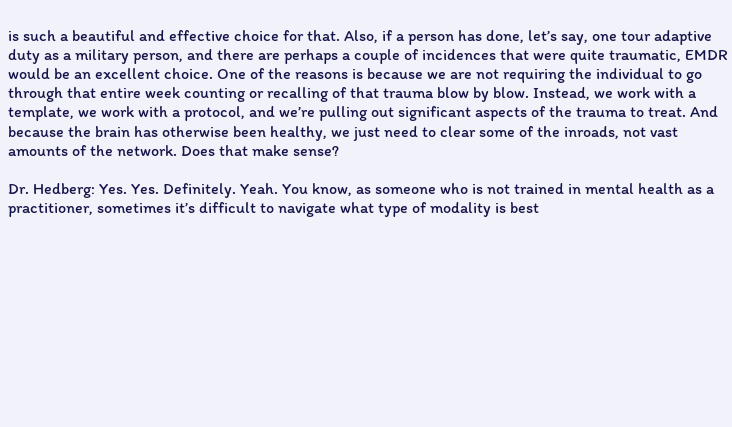is such a beautiful and effective choice for that. Also, if a person has done, let’s say, one tour adaptive duty as a military person, and there are perhaps a couple of incidences that were quite traumatic, EMDR would be an excellent choice. One of the reasons is because we are not requiring the individual to go through that entire week counting or recalling of that trauma blow by blow. Instead, we work with a template, we work with a protocol, and we’re pulling out significant aspects of the trauma to treat. And because the brain has otherwise been healthy, we just need to clear some of the inroads, not vast amounts of the network. Does that make sense?

Dr. Hedberg: Yes. Yes. Definitely. Yeah. You know, as someone who is not trained in mental health as a practitioner, sometimes it’s difficult to navigate what type of modality is best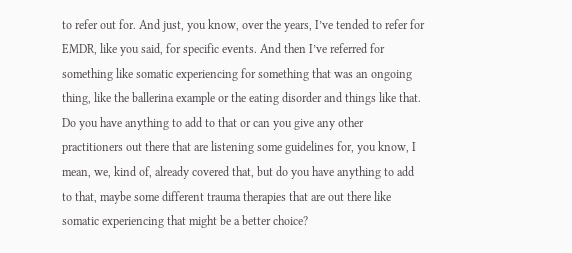to refer out for. And just, you know, over the years, I’ve tended to refer for EMDR, like you said, for specific events. And then I’ve referred for something like somatic experiencing for something that was an ongoing thing, like the ballerina example or the eating disorder and things like that. Do you have anything to add to that or can you give any other practitioners out there that are listening some guidelines for, you know, I mean, we, kind of, already covered that, but do you have anything to add to that, maybe some different trauma therapies that are out there like somatic experiencing that might be a better choice?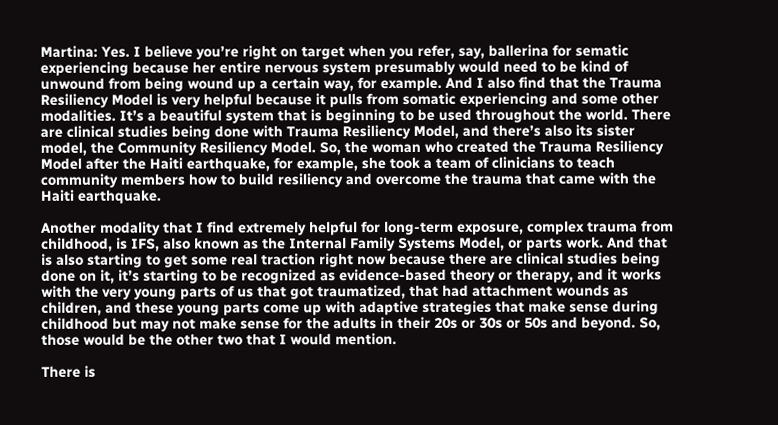Martina: Yes. I believe you’re right on target when you refer, say, ballerina for sematic experiencing because her entire nervous system presumably would need to be kind of unwound from being wound up a certain way, for example. And I also find that the Trauma Resiliency Model is very helpful because it pulls from somatic experiencing and some other modalities. It’s a beautiful system that is beginning to be used throughout the world. There are clinical studies being done with Trauma Resiliency Model, and there’s also its sister model, the Community Resiliency Model. So, the woman who created the Trauma Resiliency Model after the Haiti earthquake, for example, she took a team of clinicians to teach community members how to build resiliency and overcome the trauma that came with the Haiti earthquake.

Another modality that I find extremely helpful for long-term exposure, complex trauma from childhood, is IFS, also known as the Internal Family Systems Model, or parts work. And that is also starting to get some real traction right now because there are clinical studies being done on it, it’s starting to be recognized as evidence-based theory or therapy, and it works with the very young parts of us that got traumatized, that had attachment wounds as children, and these young parts come up with adaptive strategies that make sense during childhood but may not make sense for the adults in their 20s or 30s or 50s and beyond. So, those would be the other two that I would mention.

There is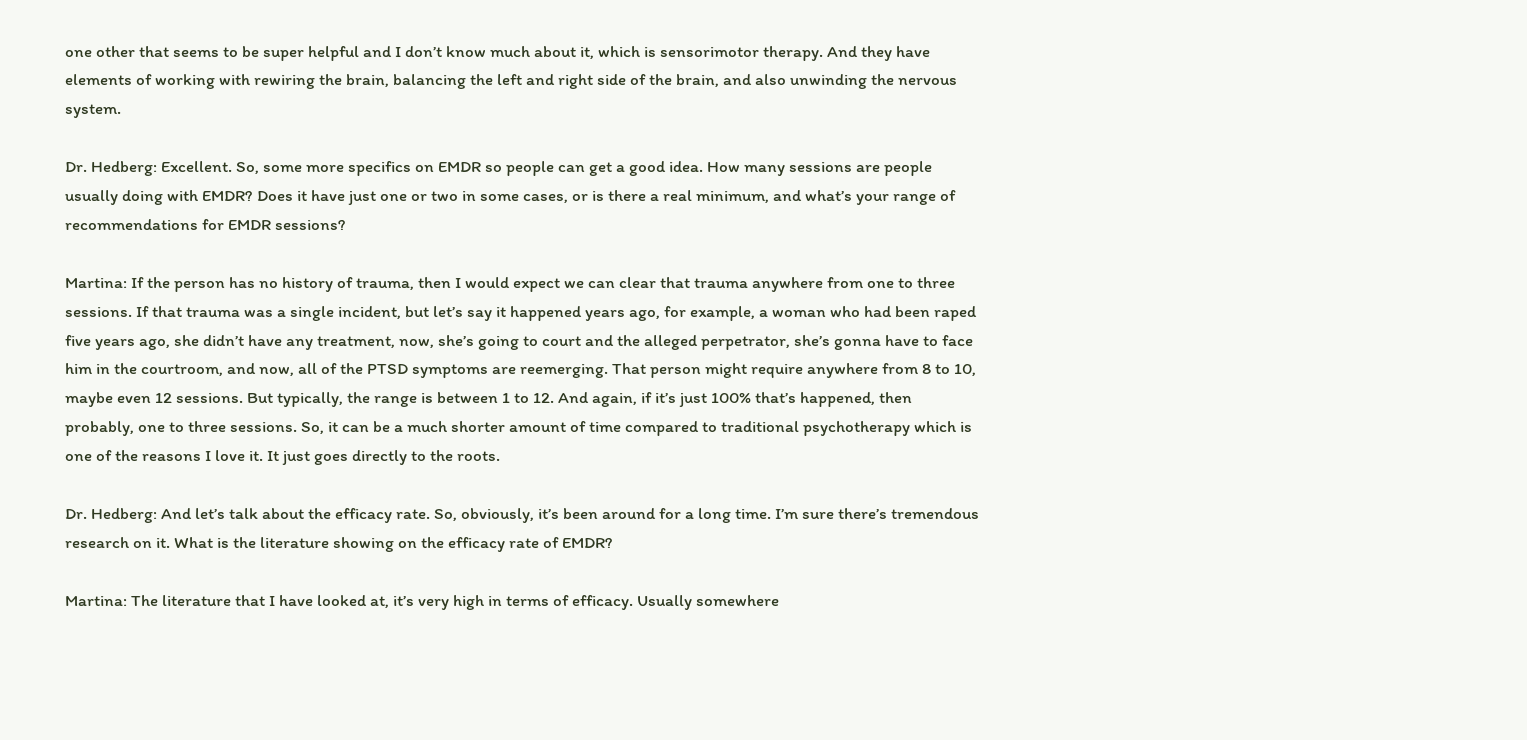one other that seems to be super helpful and I don’t know much about it, which is sensorimotor therapy. And they have elements of working with rewiring the brain, balancing the left and right side of the brain, and also unwinding the nervous system.

Dr. Hedberg: Excellent. So, some more specifics on EMDR so people can get a good idea. How many sessions are people usually doing with EMDR? Does it have just one or two in some cases, or is there a real minimum, and what’s your range of recommendations for EMDR sessions?

Martina: If the person has no history of trauma, then I would expect we can clear that trauma anywhere from one to three sessions. If that trauma was a single incident, but let’s say it happened years ago, for example, a woman who had been raped five years ago, she didn’t have any treatment, now, she’s going to court and the alleged perpetrator, she’s gonna have to face him in the courtroom, and now, all of the PTSD symptoms are reemerging. That person might require anywhere from 8 to 10, maybe even 12 sessions. But typically, the range is between 1 to 12. And again, if it’s just 100% that’s happened, then probably, one to three sessions. So, it can be a much shorter amount of time compared to traditional psychotherapy which is one of the reasons I love it. It just goes directly to the roots.

Dr. Hedberg: And let’s talk about the efficacy rate. So, obviously, it’s been around for a long time. I’m sure there’s tremendous research on it. What is the literature showing on the efficacy rate of EMDR?

Martina: The literature that I have looked at, it’s very high in terms of efficacy. Usually somewhere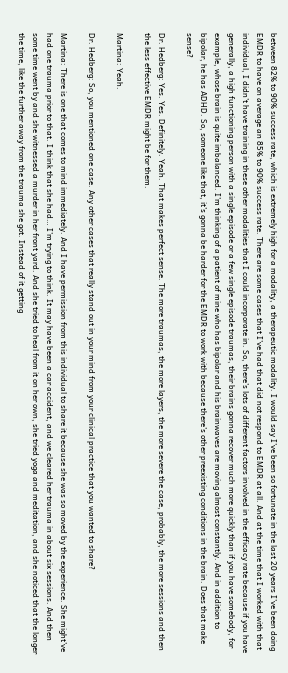between 82% to 90% success rate, which is extremely high for a modality, a therapeutic modality. I would say I’ve been so fortunate in the last 20 years I’ve been doing EMDR to have on average an 85% to 90% success rate. There are some cases that I’ve had that did not respond to EMDR at all. And at the time that I worked with that individual, I didn’t have training in these other modalities that I could incorporate in. So, there’s lots of different factors involved in the efficacy rate because if you have generally, a high functioning person with a single episode or a few single episode traumas, their brains gonna recover much more quickly than if you have somebody, for example, whose brain is quite imbalanced. I’m thinking of a patient of mine who has bipolar and his brainwaves are moving almost constantly. And in addition to bipolar, he has ADHD. So, someone like that, it’s gonna be harder for the EMDR to work with because there’s other preexisting conditions in the brain. Does that make sense?

Dr. Hedberg: Yes. Yes. Definitely. Yeah. That makes perfect sense. The more traumas, the more layers, the more severe the case, probably, the more sessions and then the less effective EMDR might be for them.

Martina: Yeah.

Dr. Hedberg: So, you mentioned one case. Any other cases that really stand out in your mind from your clinical practice that you wanted to share?

Martina: There is one that comes to mind immediately. And I have permission from this individual to share it because she was so moved by the experience. She might’ve had one trauma prior to that. I think that she had… I’m trying to think. It may have been a car accident, and we cleared her trauma in about six sessions. And then some time went by and she witnessed a murder in her front yard. And she tried to heal from it on her own, she tried yoga and meditation, and she noticed that the longer the time, like the further away from the trauma she got. Instead of it getting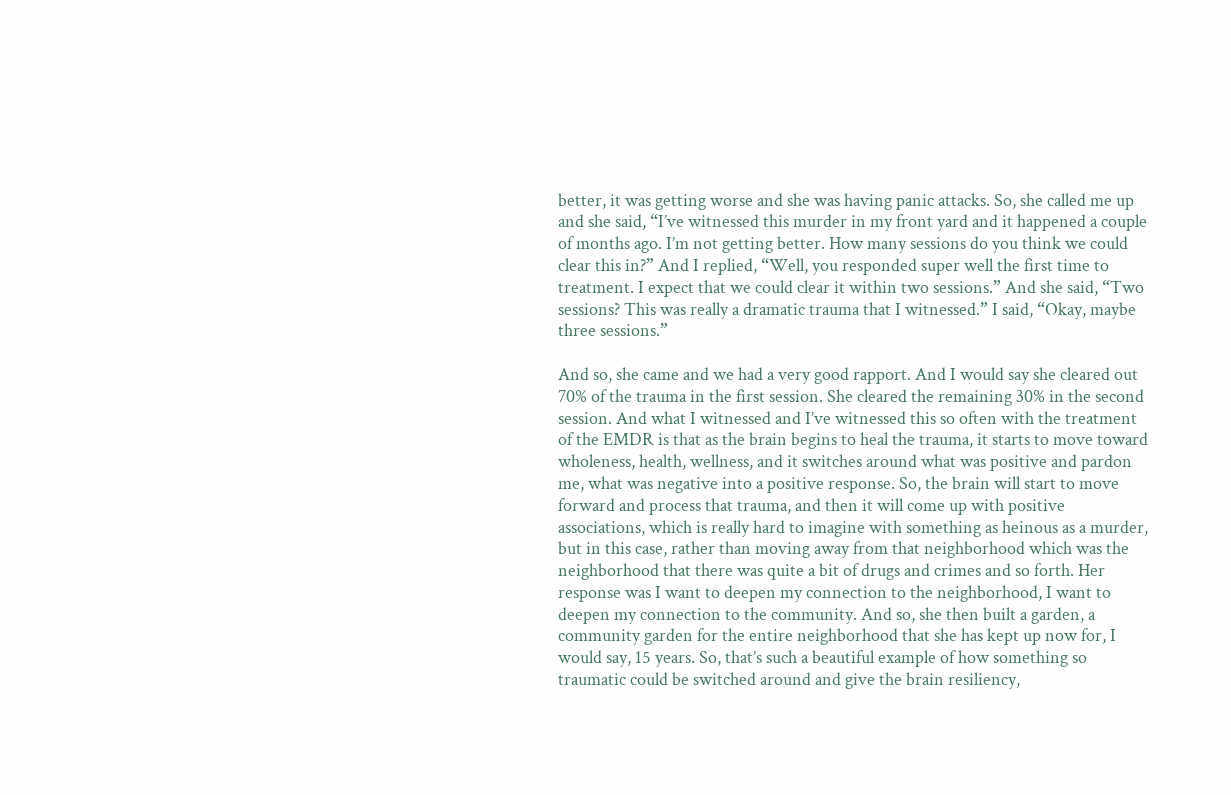better, it was getting worse and she was having panic attacks. So, she called me up and she said, “I’ve witnessed this murder in my front yard and it happened a couple of months ago. I’m not getting better. How many sessions do you think we could clear this in?” And I replied, “Well, you responded super well the first time to treatment. I expect that we could clear it within two sessions.” And she said, “Two sessions? This was really a dramatic trauma that I witnessed.” I said, “Okay, maybe three sessions.”

And so, she came and we had a very good rapport. And I would say she cleared out 70% of the trauma in the first session. She cleared the remaining 30% in the second session. And what I witnessed and I’ve witnessed this so often with the treatment of the EMDR is that as the brain begins to heal the trauma, it starts to move toward wholeness, health, wellness, and it switches around what was positive and pardon me, what was negative into a positive response. So, the brain will start to move forward and process that trauma, and then it will come up with positive associations, which is really hard to imagine with something as heinous as a murder, but in this case, rather than moving away from that neighborhood which was the neighborhood that there was quite a bit of drugs and crimes and so forth. Her response was I want to deepen my connection to the neighborhood, I want to deepen my connection to the community. And so, she then built a garden, a community garden for the entire neighborhood that she has kept up now for, I would say, 15 years. So, that’s such a beautiful example of how something so traumatic could be switched around and give the brain resiliency,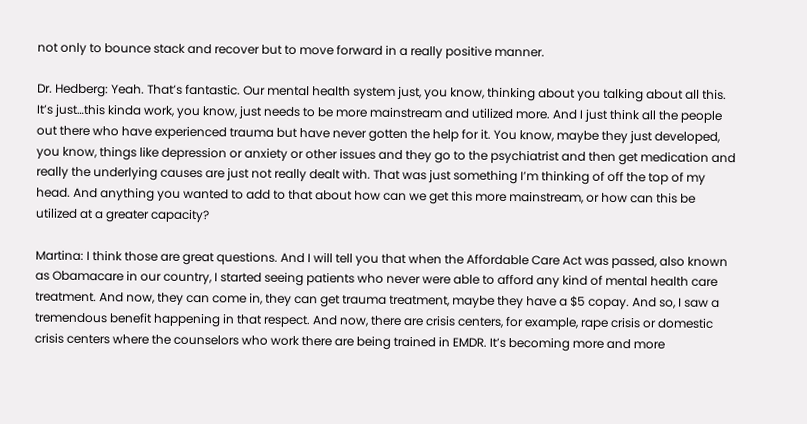not only to bounce stack and recover but to move forward in a really positive manner.

Dr. Hedberg: Yeah. That’s fantastic. Our mental health system just, you know, thinking about you talking about all this. It’s just…this kinda work, you know, just needs to be more mainstream and utilized more. And I just think all the people out there who have experienced trauma but have never gotten the help for it. You know, maybe they just developed, you know, things like depression or anxiety or other issues and they go to the psychiatrist and then get medication and really the underlying causes are just not really dealt with. That was just something I’m thinking of off the top of my head. And anything you wanted to add to that about how can we get this more mainstream, or how can this be utilized at a greater capacity?

Martina: I think those are great questions. And I will tell you that when the Affordable Care Act was passed, also known as Obamacare in our country, I started seeing patients who never were able to afford any kind of mental health care treatment. And now, they can come in, they can get trauma treatment, maybe they have a $5 copay. And so, I saw a tremendous benefit happening in that respect. And now, there are crisis centers, for example, rape crisis or domestic crisis centers where the counselors who work there are being trained in EMDR. It’s becoming more and more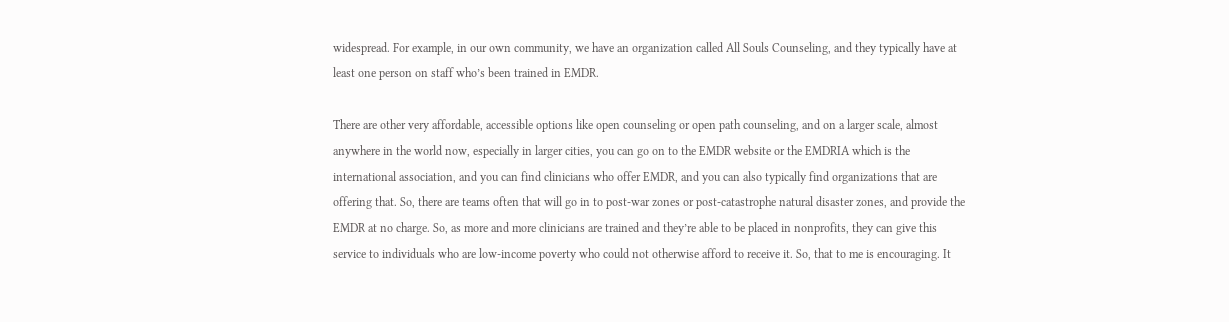widespread. For example, in our own community, we have an organization called All Souls Counseling, and they typically have at least one person on staff who’s been trained in EMDR.

There are other very affordable, accessible options like open counseling or open path counseling, and on a larger scale, almost anywhere in the world now, especially in larger cities, you can go on to the EMDR website or the EMDRIA which is the international association, and you can find clinicians who offer EMDR, and you can also typically find organizations that are offering that. So, there are teams often that will go in to post-war zones or post-catastrophe natural disaster zones, and provide the EMDR at no charge. So, as more and more clinicians are trained and they’re able to be placed in nonprofits, they can give this service to individuals who are low-income poverty who could not otherwise afford to receive it. So, that to me is encouraging. It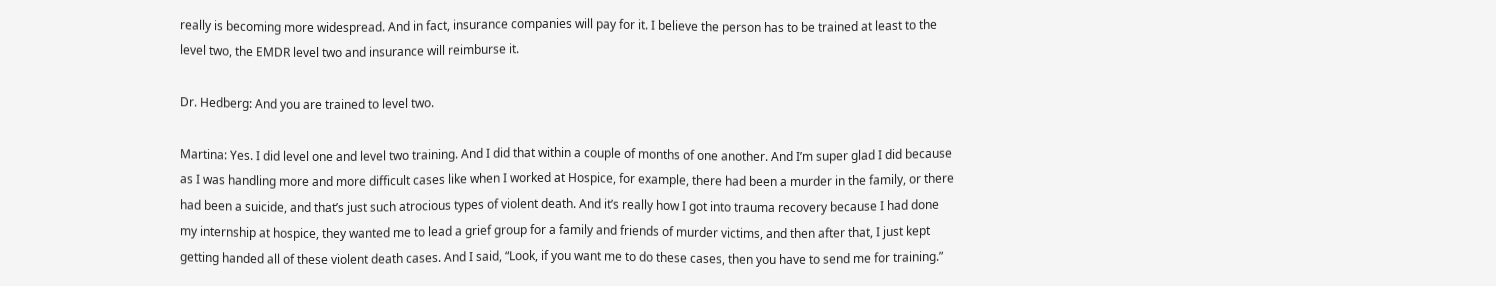really is becoming more widespread. And in fact, insurance companies will pay for it. I believe the person has to be trained at least to the level two, the EMDR level two and insurance will reimburse it.

Dr. Hedberg: And you are trained to level two.

Martina: Yes. I did level one and level two training. And I did that within a couple of months of one another. And I’m super glad I did because as I was handling more and more difficult cases like when I worked at Hospice, for example, there had been a murder in the family, or there had been a suicide, and that’s just such atrocious types of violent death. And it’s really how I got into trauma recovery because I had done my internship at hospice, they wanted me to lead a grief group for a family and friends of murder victims, and then after that, I just kept getting handed all of these violent death cases. And I said, “Look, if you want me to do these cases, then you have to send me for training.”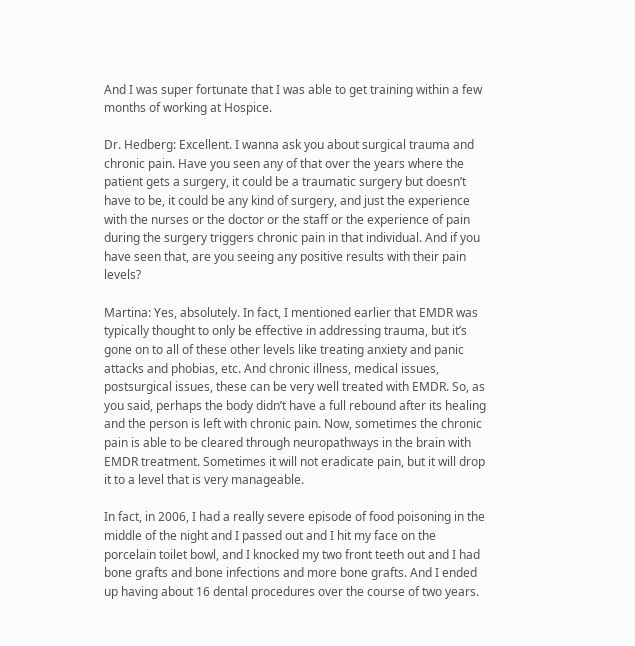And I was super fortunate that I was able to get training within a few months of working at Hospice.

Dr. Hedberg: Excellent. I wanna ask you about surgical trauma and chronic pain. Have you seen any of that over the years where the patient gets a surgery, it could be a traumatic surgery but doesn’t have to be, it could be any kind of surgery, and just the experience with the nurses or the doctor or the staff or the experience of pain during the surgery triggers chronic pain in that individual. And if you have seen that, are you seeing any positive results with their pain levels?

Martina: Yes, absolutely. In fact, I mentioned earlier that EMDR was typically thought to only be effective in addressing trauma, but it’s gone on to all of these other levels like treating anxiety and panic attacks and phobias, etc. And chronic illness, medical issues, postsurgical issues, these can be very well treated with EMDR. So, as you said, perhaps the body didn’t have a full rebound after its healing and the person is left with chronic pain. Now, sometimes the chronic pain is able to be cleared through neuropathways in the brain with EMDR treatment. Sometimes it will not eradicate pain, but it will drop it to a level that is very manageable.

In fact, in 2006, I had a really severe episode of food poisoning in the middle of the night and I passed out and I hit my face on the porcelain toilet bowl, and I knocked my two front teeth out and I had bone grafts and bone infections and more bone grafts. And I ended up having about 16 dental procedures over the course of two years.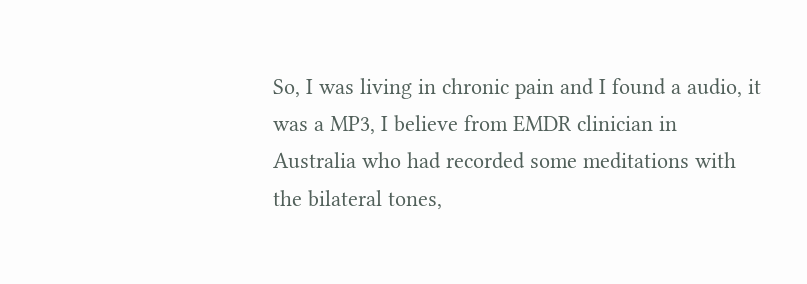So, I was living in chronic pain and I found a audio, it was a MP3, I believe from EMDR clinician in Australia who had recorded some meditations with the bilateral tones,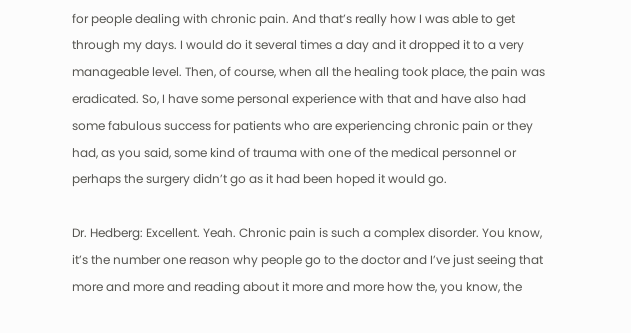for people dealing with chronic pain. And that’s really how I was able to get through my days. I would do it several times a day and it dropped it to a very manageable level. Then, of course, when all the healing took place, the pain was eradicated. So, I have some personal experience with that and have also had some fabulous success for patients who are experiencing chronic pain or they had, as you said, some kind of trauma with one of the medical personnel or perhaps the surgery didn’t go as it had been hoped it would go.

Dr. Hedberg: Excellent. Yeah. Chronic pain is such a complex disorder. You know, it’s the number one reason why people go to the doctor and I’ve just seeing that more and more and reading about it more and more how the, you know, the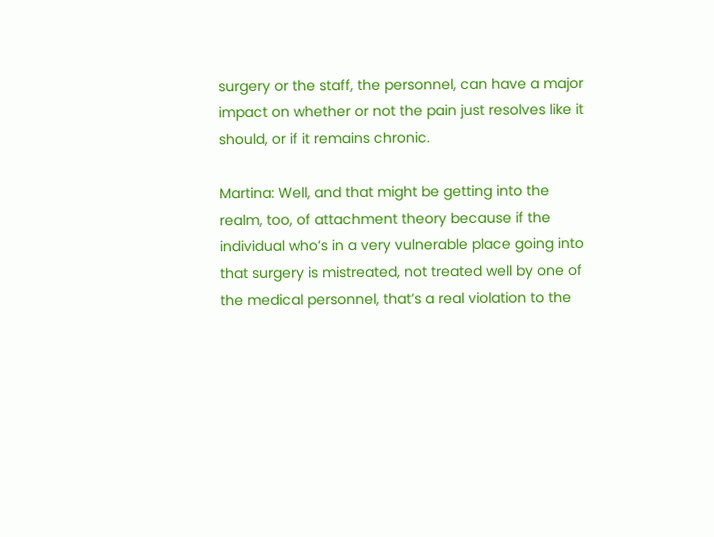surgery or the staff, the personnel, can have a major impact on whether or not the pain just resolves like it should, or if it remains chronic.

Martina: Well, and that might be getting into the realm, too, of attachment theory because if the individual who’s in a very vulnerable place going into that surgery is mistreated, not treated well by one of the medical personnel, that’s a real violation to the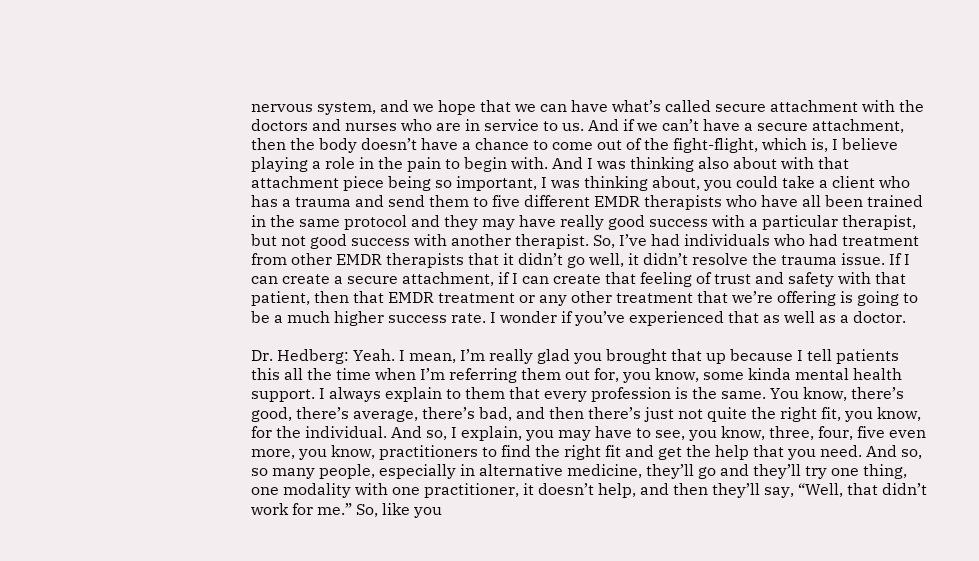nervous system, and we hope that we can have what’s called secure attachment with the doctors and nurses who are in service to us. And if we can’t have a secure attachment, then the body doesn’t have a chance to come out of the fight-flight, which is, I believe playing a role in the pain to begin with. And I was thinking also about with that attachment piece being so important, I was thinking about, you could take a client who has a trauma and send them to five different EMDR therapists who have all been trained in the same protocol and they may have really good success with a particular therapist, but not good success with another therapist. So, I’ve had individuals who had treatment from other EMDR therapists that it didn’t go well, it didn’t resolve the trauma issue. If I can create a secure attachment, if I can create that feeling of trust and safety with that patient, then that EMDR treatment or any other treatment that we’re offering is going to be a much higher success rate. I wonder if you’ve experienced that as well as a doctor.

Dr. Hedberg: Yeah. I mean, I’m really glad you brought that up because I tell patients this all the time when I’m referring them out for, you know, some kinda mental health support. I always explain to them that every profession is the same. You know, there’s good, there’s average, there’s bad, and then there’s just not quite the right fit, you know, for the individual. And so, I explain, you may have to see, you know, three, four, five even more, you know, practitioners to find the right fit and get the help that you need. And so, so many people, especially in alternative medicine, they’ll go and they’ll try one thing, one modality with one practitioner, it doesn’t help, and then they’ll say, “Well, that didn’t work for me.” So, like you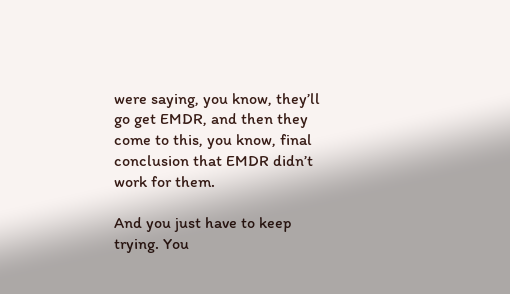were saying, you know, they’ll go get EMDR, and then they come to this, you know, final conclusion that EMDR didn’t work for them.

And you just have to keep trying. You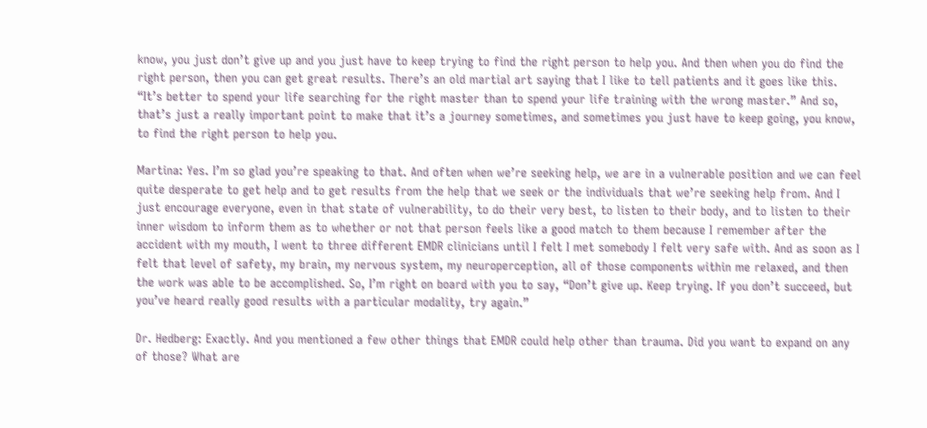know, you just don’t give up and you just have to keep trying to find the right person to help you. And then when you do find the right person, then you can get great results. There’s an old martial art saying that I like to tell patients and it goes like this. “It’s better to spend your life searching for the right master than to spend your life training with the wrong master.” And so, that’s just a really important point to make that it’s a journey sometimes, and sometimes you just have to keep going, you know, to find the right person to help you.

Martina: Yes. I’m so glad you’re speaking to that. And often when we’re seeking help, we are in a vulnerable position and we can feel quite desperate to get help and to get results from the help that we seek or the individuals that we’re seeking help from. And I just encourage everyone, even in that state of vulnerability, to do their very best, to listen to their body, and to listen to their inner wisdom to inform them as to whether or not that person feels like a good match to them because I remember after the accident with my mouth, I went to three different EMDR clinicians until I felt I met somebody I felt very safe with. And as soon as I felt that level of safety, my brain, my nervous system, my neuroperception, all of those components within me relaxed, and then the work was able to be accomplished. So, I’m right on board with you to say, “Don’t give up. Keep trying. If you don’t succeed, but you’ve heard really good results with a particular modality, try again.”

Dr. Hedberg: Exactly. And you mentioned a few other things that EMDR could help other than trauma. Did you want to expand on any of those? What are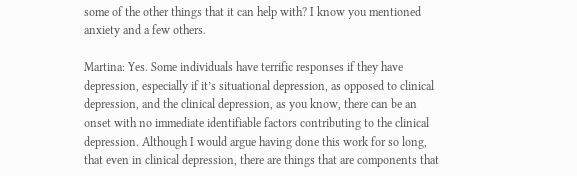some of the other things that it can help with? I know you mentioned anxiety and a few others.

Martina: Yes. Some individuals have terrific responses if they have depression, especially if it’s situational depression, as opposed to clinical depression, and the clinical depression, as you know, there can be an onset with no immediate identifiable factors contributing to the clinical depression. Although I would argue having done this work for so long, that even in clinical depression, there are things that are components that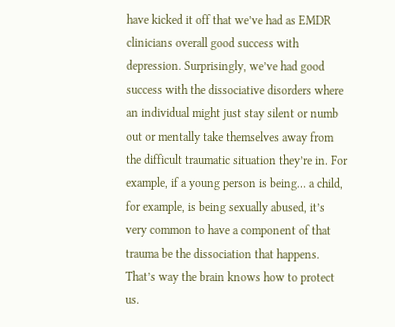have kicked it off that we’ve had as EMDR clinicians overall good success with depression. Surprisingly, we’ve had good success with the dissociative disorders where an individual might just stay silent or numb out or mentally take themselves away from the difficult traumatic situation they’re in. For example, if a young person is being… a child, for example, is being sexually abused, it’s very common to have a component of that trauma be the dissociation that happens. That’s way the brain knows how to protect us.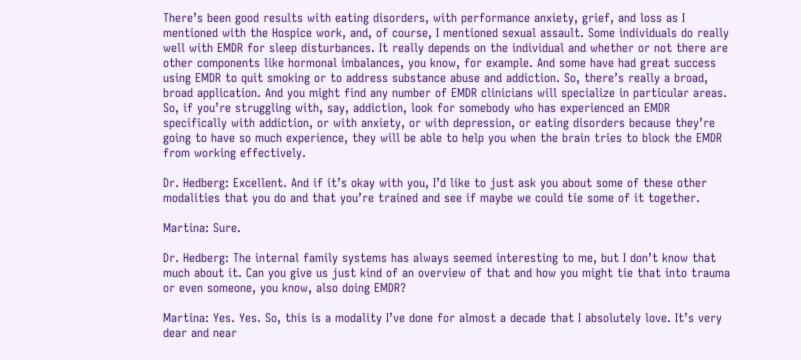There’s been good results with eating disorders, with performance anxiety, grief, and loss as I mentioned with the Hospice work, and, of course, I mentioned sexual assault. Some individuals do really well with EMDR for sleep disturbances. It really depends on the individual and whether or not there are other components like hormonal imbalances, you know, for example. And some have had great success using EMDR to quit smoking or to address substance abuse and addiction. So, there’s really a broad, broad application. And you might find any number of EMDR clinicians will specialize in particular areas. So, if you’re struggling with, say, addiction, look for somebody who has experienced an EMDR specifically with addiction, or with anxiety, or with depression, or eating disorders because they’re going to have so much experience, they will be able to help you when the brain tries to block the EMDR from working effectively.

Dr. Hedberg: Excellent. And if it’s okay with you, I’d like to just ask you about some of these other modalities that you do and that you’re trained and see if maybe we could tie some of it together.

Martina: Sure.

Dr. Hedberg: The internal family systems has always seemed interesting to me, but I don’t know that much about it. Can you give us just kind of an overview of that and how you might tie that into trauma or even someone, you know, also doing EMDR?

Martina: Yes. Yes. So, this is a modality I’ve done for almost a decade that I absolutely love. It’s very dear and near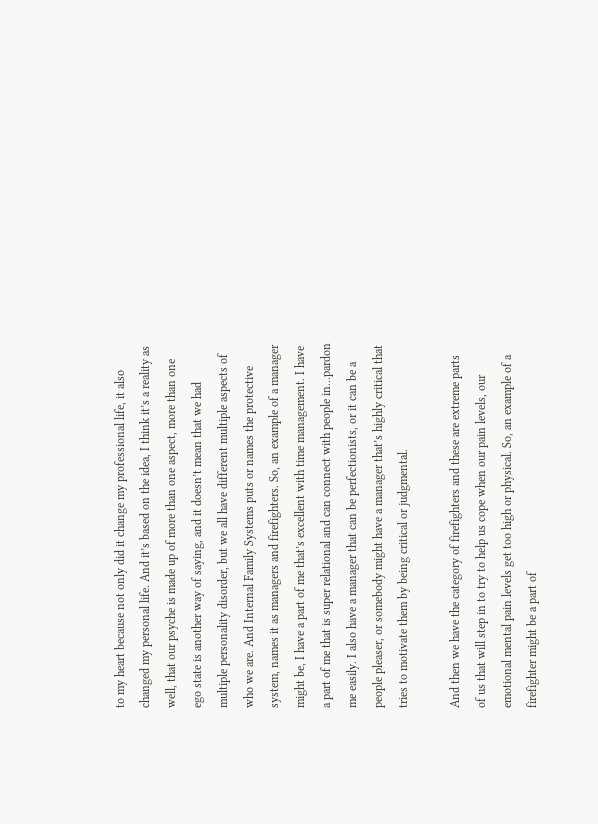to my heart because not only did it change my professional life, it also changed my personal life. And it’s based on the idea, I think it’s a reality as well, that our psyche is made up of more than one aspect, more than one ego state is another way of saying, and it doesn’t mean that we had multiple personality disorder, but we all have different multiple aspects of who we are. And Internal Family Systems puts or names the protective system, names it as managers and firefighters. So, an example of a manager might be, I have a part of me that’s excellent with time management. I have a part of me that is super relational and can connect with people in…pardon me easily. I also have a manager that can be perfectionists, or it can be a people pleaser, or somebody might have a manager that’s highly critical that tries to motivate them by being critical or judgmental.

And then we have the category of firefighters and these are extreme parts of us that will step in to try to help us cope when our pain levels, our emotional mental pain levels get too high or physical. So, an example of a firefighter might be a part of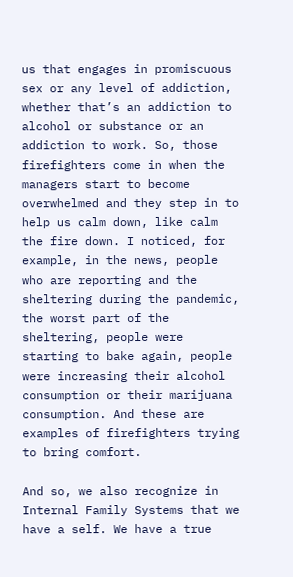us that engages in promiscuous sex or any level of addiction, whether that’s an addiction to alcohol or substance or an addiction to work. So, those firefighters come in when the managers start to become overwhelmed and they step in to help us calm down, like calm the fire down. I noticed, for example, in the news, people who are reporting and the sheltering during the pandemic, the worst part of the sheltering, people were starting to bake again, people were increasing their alcohol consumption or their marijuana consumption. And these are examples of firefighters trying to bring comfort.

And so, we also recognize in Internal Family Systems that we have a self. We have a true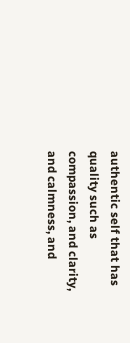authentic self that has quality such as compassion, and clarity, and calmness, and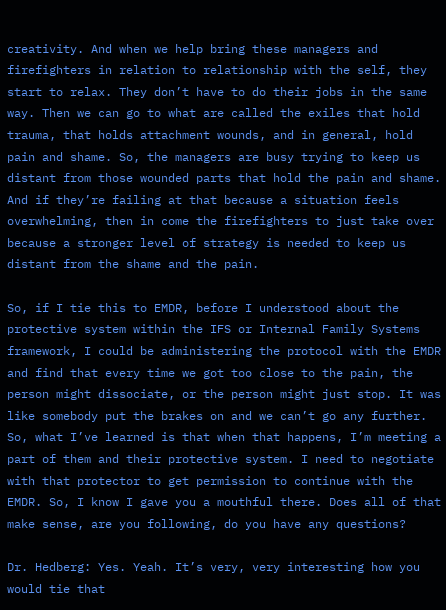creativity. And when we help bring these managers and firefighters in relation to relationship with the self, they start to relax. They don’t have to do their jobs in the same way. Then we can go to what are called the exiles that hold trauma, that holds attachment wounds, and in general, hold pain and shame. So, the managers are busy trying to keep us distant from those wounded parts that hold the pain and shame. And if they’re failing at that because a situation feels overwhelming, then in come the firefighters to just take over because a stronger level of strategy is needed to keep us distant from the shame and the pain.

So, if I tie this to EMDR, before I understood about the protective system within the IFS or Internal Family Systems framework, I could be administering the protocol with the EMDR and find that every time we got too close to the pain, the person might dissociate, or the person might just stop. It was like somebody put the brakes on and we can’t go any further. So, what I’ve learned is that when that happens, I’m meeting a part of them and their protective system. I need to negotiate with that protector to get permission to continue with the EMDR. So, I know I gave you a mouthful there. Does all of that make sense, are you following, do you have any questions?

Dr. Hedberg: Yes. Yeah. It’s very, very interesting how you would tie that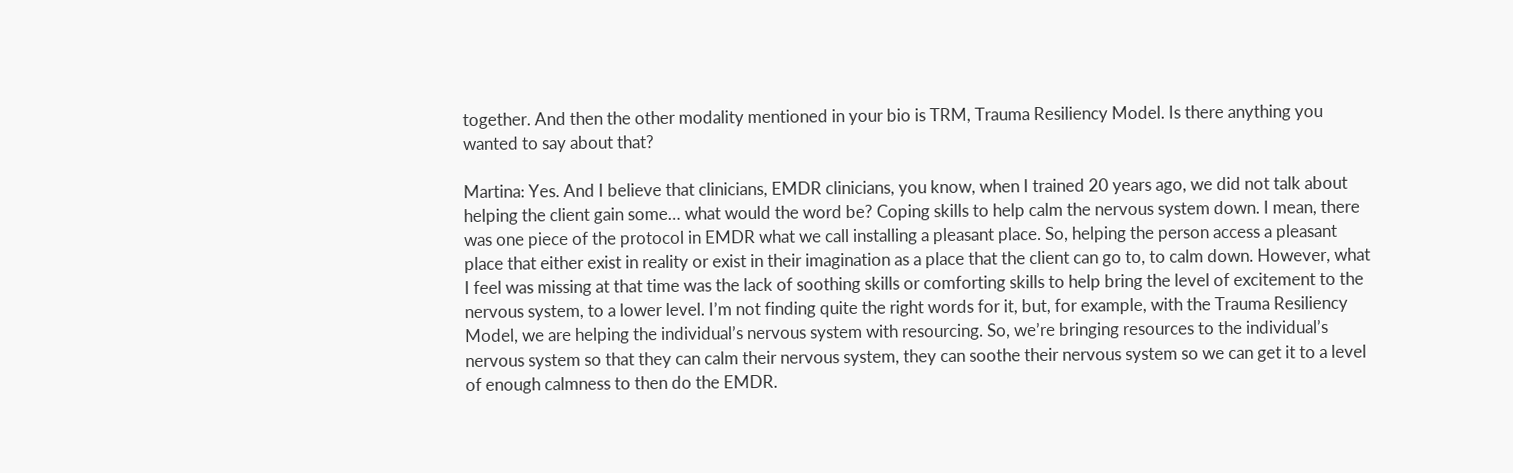together. And then the other modality mentioned in your bio is TRM, Trauma Resiliency Model. Is there anything you wanted to say about that?

Martina: Yes. And I believe that clinicians, EMDR clinicians, you know, when I trained 20 years ago, we did not talk about helping the client gain some… what would the word be? Coping skills to help calm the nervous system down. I mean, there was one piece of the protocol in EMDR what we call installing a pleasant place. So, helping the person access a pleasant place that either exist in reality or exist in their imagination as a place that the client can go to, to calm down. However, what I feel was missing at that time was the lack of soothing skills or comforting skills to help bring the level of excitement to the nervous system, to a lower level. I’m not finding quite the right words for it, but, for example, with the Trauma Resiliency Model, we are helping the individual’s nervous system with resourcing. So, we’re bringing resources to the individual’s nervous system so that they can calm their nervous system, they can soothe their nervous system so we can get it to a level of enough calmness to then do the EMDR.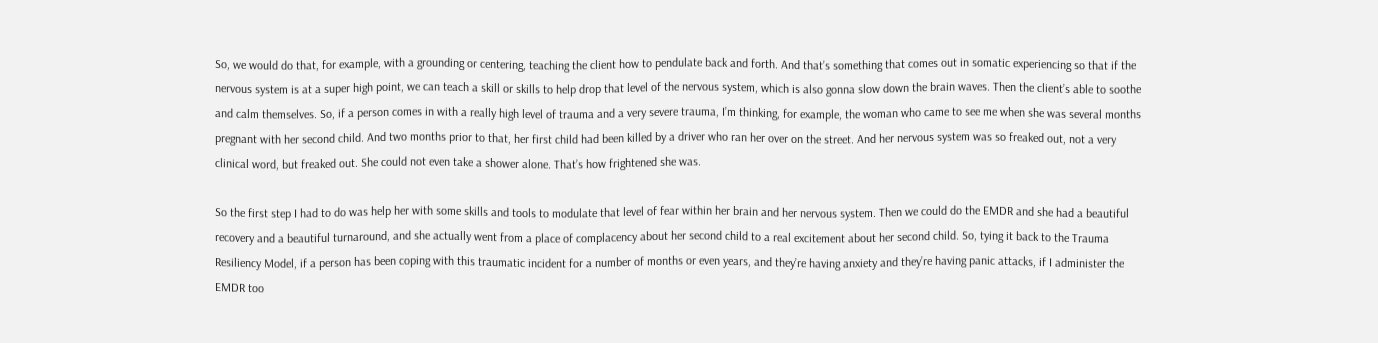So, we would do that, for example, with a grounding or centering, teaching the client how to pendulate back and forth. And that’s something that comes out in somatic experiencing so that if the nervous system is at a super high point, we can teach a skill or skills to help drop that level of the nervous system, which is also gonna slow down the brain waves. Then the client’s able to soothe and calm themselves. So, if a person comes in with a really high level of trauma and a very severe trauma, I’m thinking, for example, the woman who came to see me when she was several months pregnant with her second child. And two months prior to that, her first child had been killed by a driver who ran her over on the street. And her nervous system was so freaked out, not a very clinical word, but freaked out. She could not even take a shower alone. That’s how frightened she was.

So the first step I had to do was help her with some skills and tools to modulate that level of fear within her brain and her nervous system. Then we could do the EMDR and she had a beautiful recovery and a beautiful turnaround, and she actually went from a place of complacency about her second child to a real excitement about her second child. So, tying it back to the Trauma Resiliency Model, if a person has been coping with this traumatic incident for a number of months or even years, and they’re having anxiety and they’re having panic attacks, if I administer the EMDR too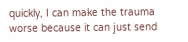quickly, I can make the trauma worse because it can just send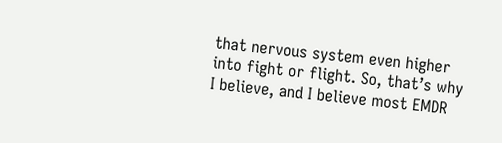that nervous system even higher into fight or flight. So, that’s why I believe, and I believe most EMDR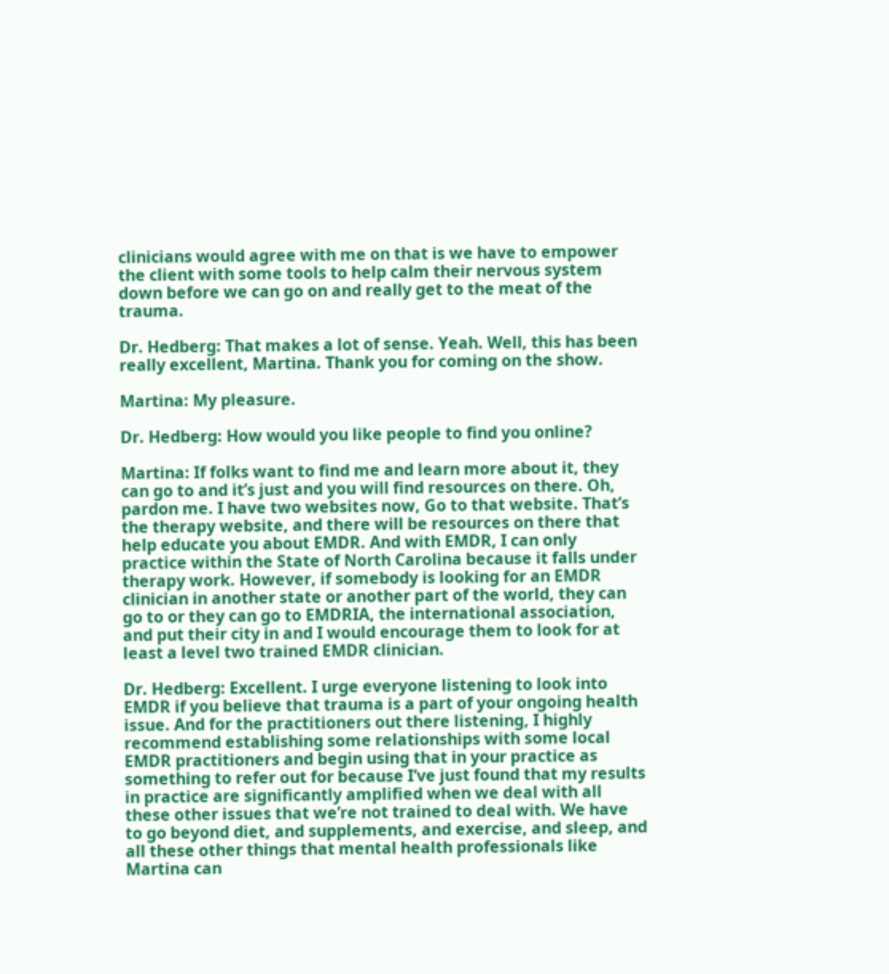clinicians would agree with me on that is we have to empower the client with some tools to help calm their nervous system down before we can go on and really get to the meat of the trauma.

Dr. Hedberg: That makes a lot of sense. Yeah. Well, this has been really excellent, Martina. Thank you for coming on the show.

Martina: My pleasure.

Dr. Hedberg: How would you like people to find you online?

Martina: If folks want to find me and learn more about it, they can go to and it’s just and you will find resources on there. Oh, pardon me. I have two websites now, Go to that website. That’s the therapy website, and there will be resources on there that help educate you about EMDR. And with EMDR, I can only practice within the State of North Carolina because it falls under therapy work. However, if somebody is looking for an EMDR clinician in another state or another part of the world, they can go to or they can go to EMDRIA, the international association, and put their city in and I would encourage them to look for at least a level two trained EMDR clinician.

Dr. Hedberg: Excellent. I urge everyone listening to look into EMDR if you believe that trauma is a part of your ongoing health issue. And for the practitioners out there listening, I highly recommend establishing some relationships with some local EMDR practitioners and begin using that in your practice as something to refer out for because I’ve just found that my results in practice are significantly amplified when we deal with all these other issues that we’re not trained to deal with. We have to go beyond diet, and supplements, and exercise, and sleep, and all these other things that mental health professionals like Martina can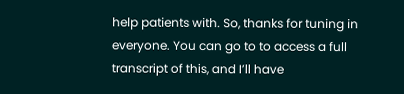help patients with. So, thanks for tuning in everyone. You can go to to access a full transcript of this, and I’ll have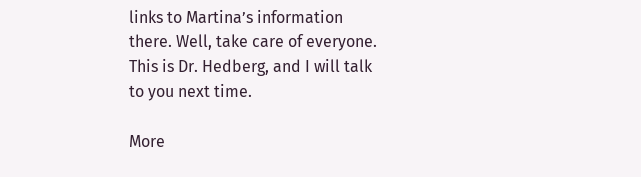links to Martina’s information there. Well, take care of everyone. This is Dr. Hedberg, and I will talk to you next time.

More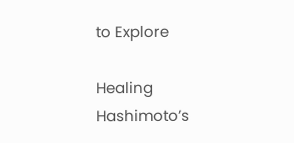to Explore

Healing Hashimoto’s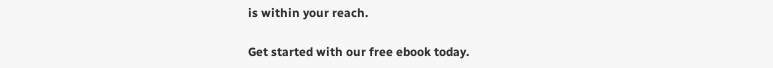is within your reach.

Get started with our free ebook today.